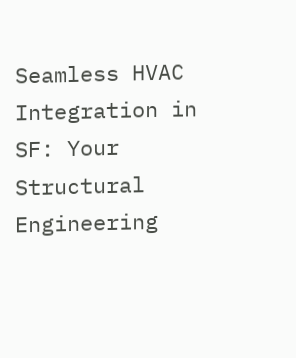Seamless HVAC Integration in SF: Your Structural Engineering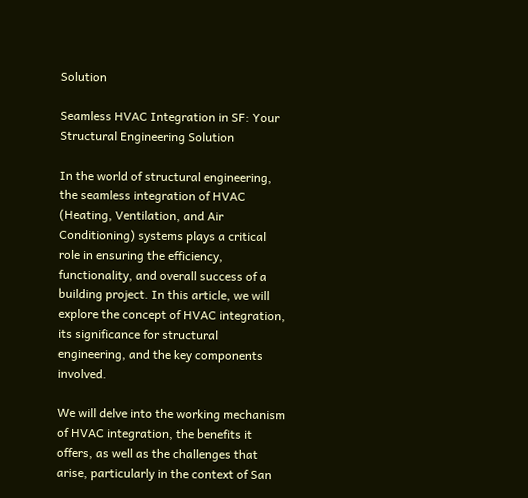Solution

Seamless HVAC Integration in SF: Your Structural Engineering Solution

In the world of structural engineering, the seamless integration of HVAC (Heating, Ventilation, and Air Conditioning) systems plays a critical role in ensuring the efficiency, functionality, and overall success of a building project. In this article, we will explore the concept of HVAC integration, its significance for structural engineering, and the key components involved.

We will delve into the working mechanism of HVAC integration, the benefits it offers, as well as the challenges that arise, particularly in the context of San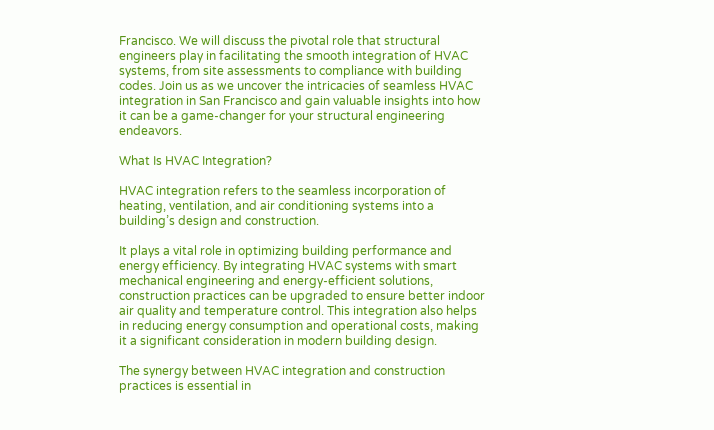Francisco. We will discuss the pivotal role that structural engineers play in facilitating the smooth integration of HVAC systems, from site assessments to compliance with building codes. Join us as we uncover the intricacies of seamless HVAC integration in San Francisco and gain valuable insights into how it can be a game-changer for your structural engineering endeavors.

What Is HVAC Integration?

HVAC integration refers to the seamless incorporation of heating, ventilation, and air conditioning systems into a building’s design and construction.

It plays a vital role in optimizing building performance and energy efficiency. By integrating HVAC systems with smart mechanical engineering and energy-efficient solutions, construction practices can be upgraded to ensure better indoor air quality and temperature control. This integration also helps in reducing energy consumption and operational costs, making it a significant consideration in modern building design.

The synergy between HVAC integration and construction practices is essential in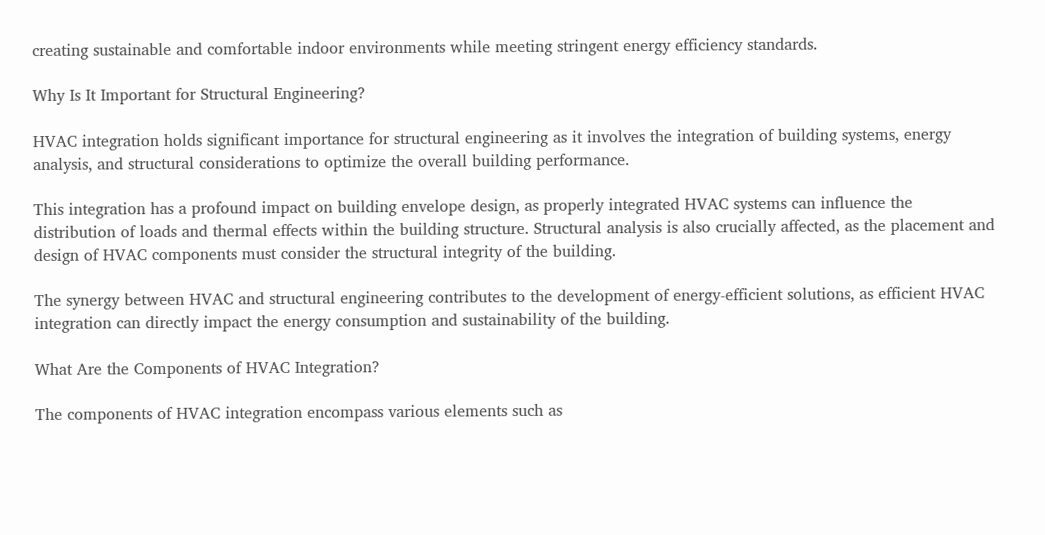creating sustainable and comfortable indoor environments while meeting stringent energy efficiency standards.

Why Is It Important for Structural Engineering?

HVAC integration holds significant importance for structural engineering as it involves the integration of building systems, energy analysis, and structural considerations to optimize the overall building performance.

This integration has a profound impact on building envelope design, as properly integrated HVAC systems can influence the distribution of loads and thermal effects within the building structure. Structural analysis is also crucially affected, as the placement and design of HVAC components must consider the structural integrity of the building.

The synergy between HVAC and structural engineering contributes to the development of energy-efficient solutions, as efficient HVAC integration can directly impact the energy consumption and sustainability of the building.

What Are the Components of HVAC Integration?

The components of HVAC integration encompass various elements such as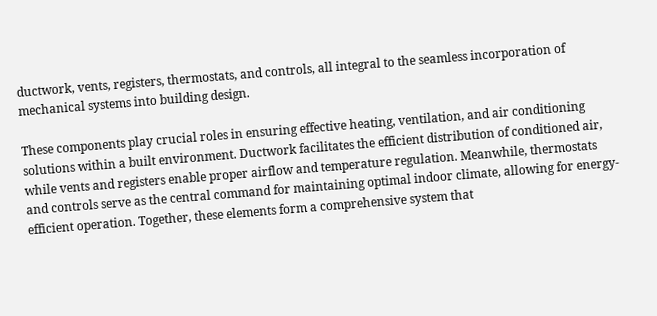ductwork, vents, registers, thermostats, and controls, all integral to the seamless incorporation of mechanical systems into building design.

These components play crucial roles in ensuring effective heating, ventilation, and air conditioning solutions within a built environment. Ductwork facilitates the efficient distribution of conditioned air, while vents and registers enable proper airflow and temperature regulation. Meanwhile, thermostats and controls serve as the central command for maintaining optimal indoor climate, allowing for energy-efficient operation. Together, these elements form a comprehensive system that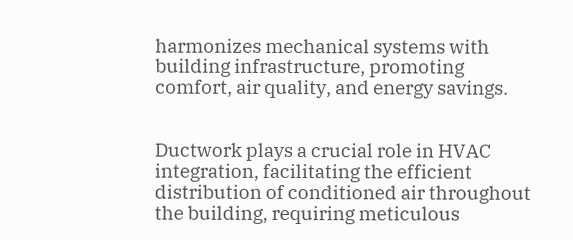harmonizes mechanical systems with building infrastructure, promoting comfort, air quality, and energy savings.


Ductwork plays a crucial role in HVAC integration, facilitating the efficient distribution of conditioned air throughout the building, requiring meticulous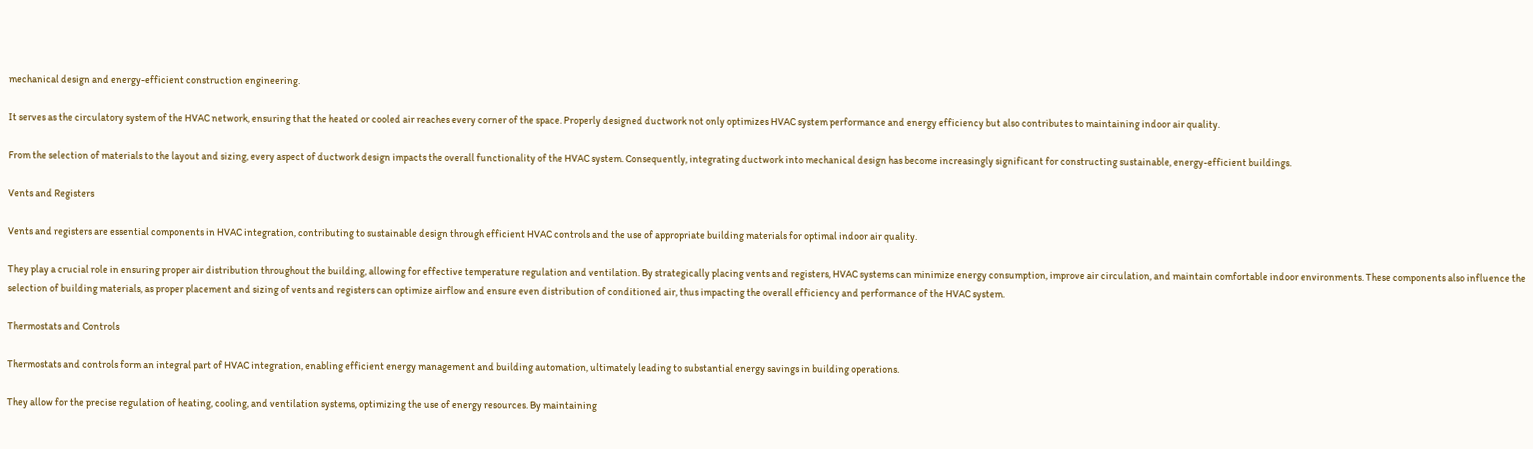mechanical design and energy-efficient construction engineering.

It serves as the circulatory system of the HVAC network, ensuring that the heated or cooled air reaches every corner of the space. Properly designed ductwork not only optimizes HVAC system performance and energy efficiency but also contributes to maintaining indoor air quality.

From the selection of materials to the layout and sizing, every aspect of ductwork design impacts the overall functionality of the HVAC system. Consequently, integrating ductwork into mechanical design has become increasingly significant for constructing sustainable, energy-efficient buildings.

Vents and Registers

Vents and registers are essential components in HVAC integration, contributing to sustainable design through efficient HVAC controls and the use of appropriate building materials for optimal indoor air quality.

They play a crucial role in ensuring proper air distribution throughout the building, allowing for effective temperature regulation and ventilation. By strategically placing vents and registers, HVAC systems can minimize energy consumption, improve air circulation, and maintain comfortable indoor environments. These components also influence the selection of building materials, as proper placement and sizing of vents and registers can optimize airflow and ensure even distribution of conditioned air, thus impacting the overall efficiency and performance of the HVAC system.

Thermostats and Controls

Thermostats and controls form an integral part of HVAC integration, enabling efficient energy management and building automation, ultimately leading to substantial energy savings in building operations.

They allow for the precise regulation of heating, cooling, and ventilation systems, optimizing the use of energy resources. By maintaining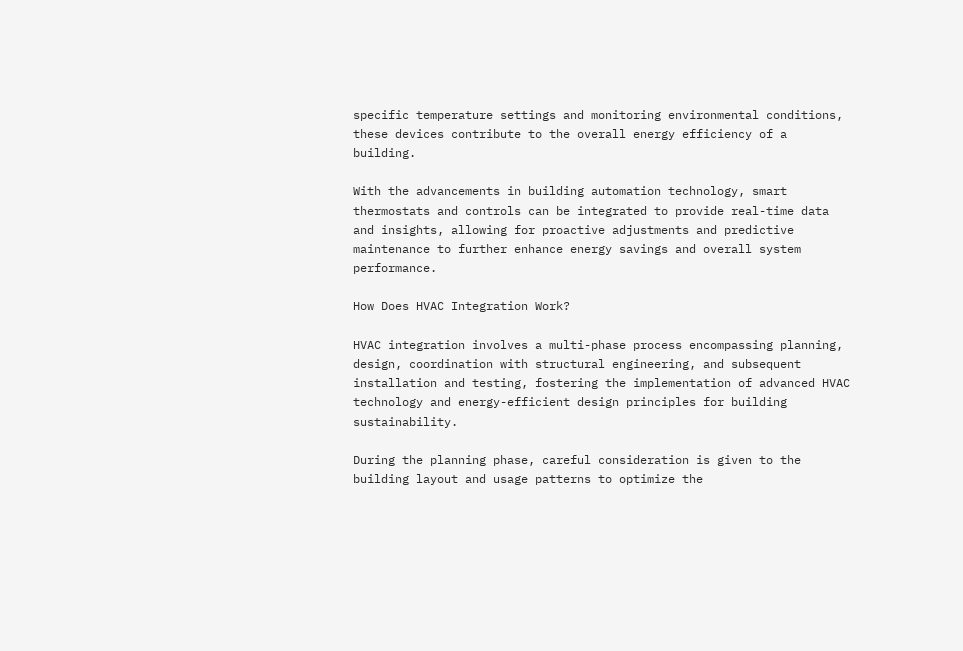specific temperature settings and monitoring environmental conditions, these devices contribute to the overall energy efficiency of a building.

With the advancements in building automation technology, smart thermostats and controls can be integrated to provide real-time data and insights, allowing for proactive adjustments and predictive maintenance to further enhance energy savings and overall system performance.

How Does HVAC Integration Work?

HVAC integration involves a multi-phase process encompassing planning, design, coordination with structural engineering, and subsequent installation and testing, fostering the implementation of advanced HVAC technology and energy-efficient design principles for building sustainability.

During the planning phase, careful consideration is given to the building layout and usage patterns to optimize the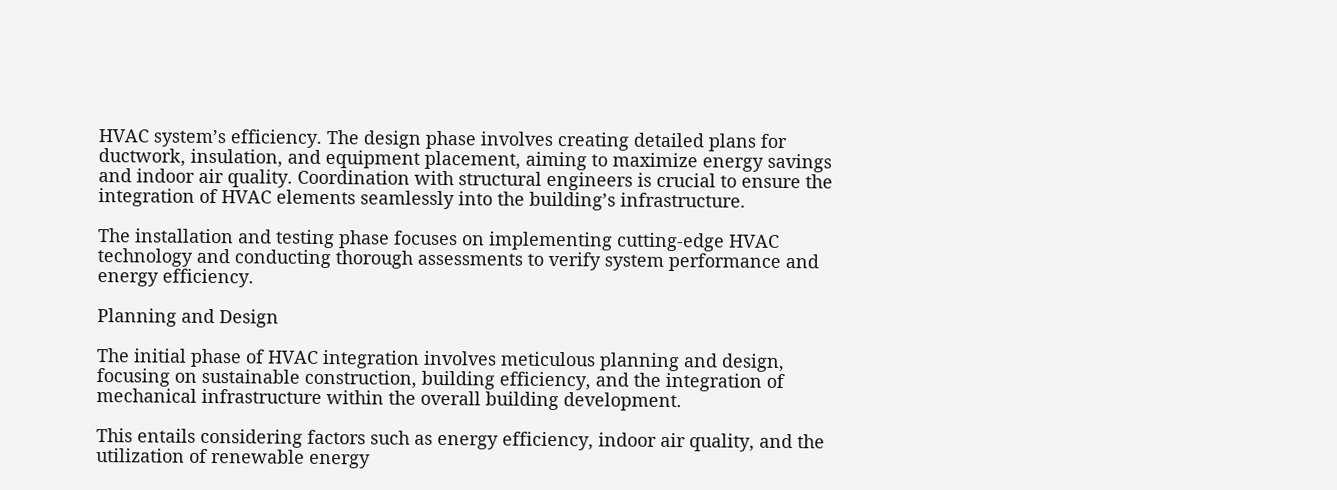HVAC system’s efficiency. The design phase involves creating detailed plans for ductwork, insulation, and equipment placement, aiming to maximize energy savings and indoor air quality. Coordination with structural engineers is crucial to ensure the integration of HVAC elements seamlessly into the building’s infrastructure.

The installation and testing phase focuses on implementing cutting-edge HVAC technology and conducting thorough assessments to verify system performance and energy efficiency.

Planning and Design

The initial phase of HVAC integration involves meticulous planning and design, focusing on sustainable construction, building efficiency, and the integration of mechanical infrastructure within the overall building development.

This entails considering factors such as energy efficiency, indoor air quality, and the utilization of renewable energy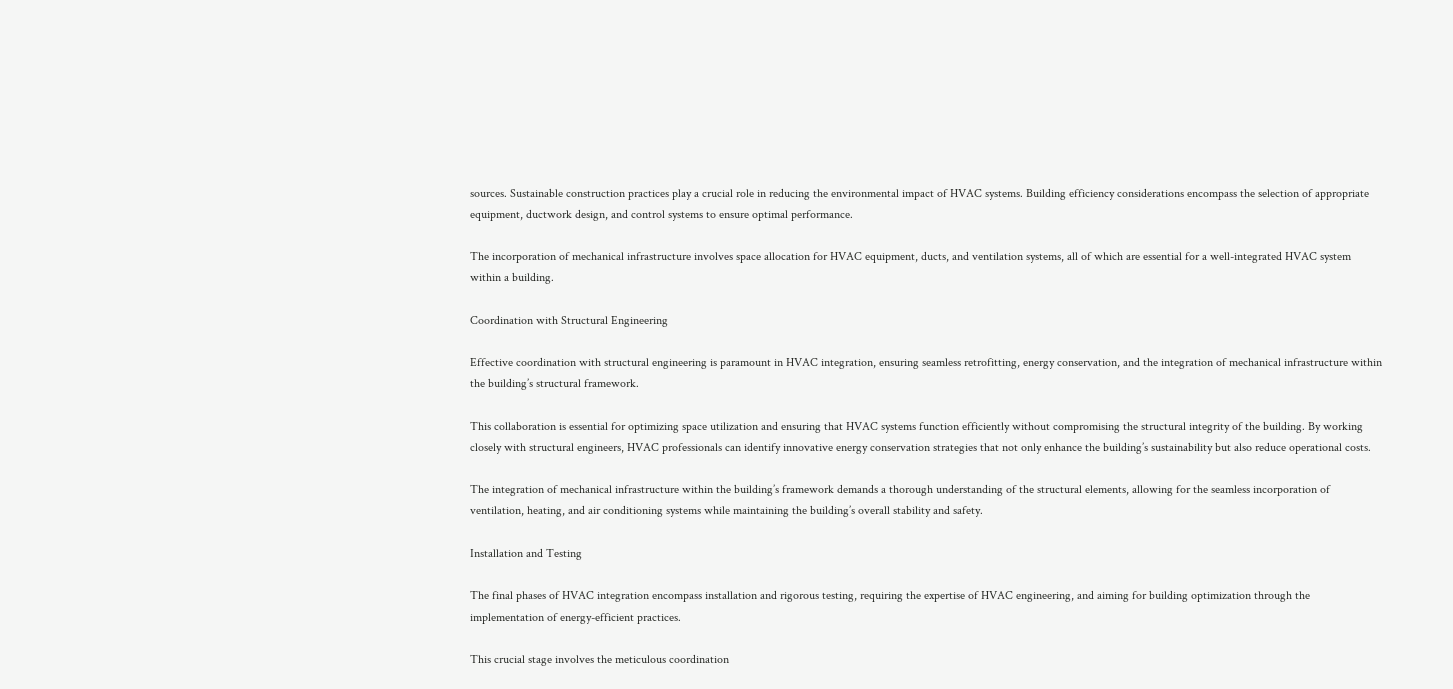sources. Sustainable construction practices play a crucial role in reducing the environmental impact of HVAC systems. Building efficiency considerations encompass the selection of appropriate equipment, ductwork design, and control systems to ensure optimal performance.

The incorporation of mechanical infrastructure involves space allocation for HVAC equipment, ducts, and ventilation systems, all of which are essential for a well-integrated HVAC system within a building.

Coordination with Structural Engineering

Effective coordination with structural engineering is paramount in HVAC integration, ensuring seamless retrofitting, energy conservation, and the integration of mechanical infrastructure within the building’s structural framework.

This collaboration is essential for optimizing space utilization and ensuring that HVAC systems function efficiently without compromising the structural integrity of the building. By working closely with structural engineers, HVAC professionals can identify innovative energy conservation strategies that not only enhance the building’s sustainability but also reduce operational costs.

The integration of mechanical infrastructure within the building’s framework demands a thorough understanding of the structural elements, allowing for the seamless incorporation of ventilation, heating, and air conditioning systems while maintaining the building’s overall stability and safety.

Installation and Testing

The final phases of HVAC integration encompass installation and rigorous testing, requiring the expertise of HVAC engineering, and aiming for building optimization through the implementation of energy-efficient practices.

This crucial stage involves the meticulous coordination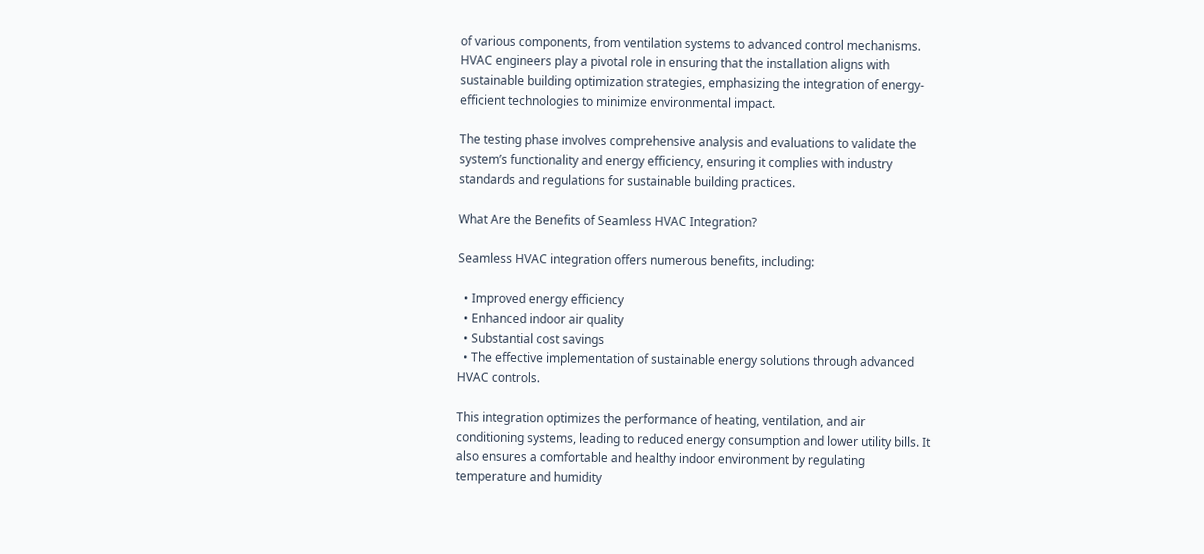of various components, from ventilation systems to advanced control mechanisms. HVAC engineers play a pivotal role in ensuring that the installation aligns with sustainable building optimization strategies, emphasizing the integration of energy-efficient technologies to minimize environmental impact.

The testing phase involves comprehensive analysis and evaluations to validate the system’s functionality and energy efficiency, ensuring it complies with industry standards and regulations for sustainable building practices.

What Are the Benefits of Seamless HVAC Integration?

Seamless HVAC integration offers numerous benefits, including:

  • Improved energy efficiency
  • Enhanced indoor air quality
  • Substantial cost savings
  • The effective implementation of sustainable energy solutions through advanced HVAC controls.

This integration optimizes the performance of heating, ventilation, and air conditioning systems, leading to reduced energy consumption and lower utility bills. It also ensures a comfortable and healthy indoor environment by regulating temperature and humidity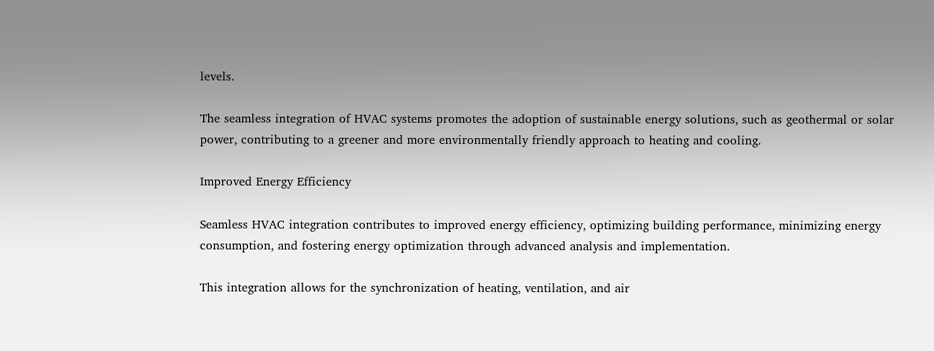levels.

The seamless integration of HVAC systems promotes the adoption of sustainable energy solutions, such as geothermal or solar power, contributing to a greener and more environmentally friendly approach to heating and cooling.

Improved Energy Efficiency

Seamless HVAC integration contributes to improved energy efficiency, optimizing building performance, minimizing energy consumption, and fostering energy optimization through advanced analysis and implementation.

This integration allows for the synchronization of heating, ventilation, and air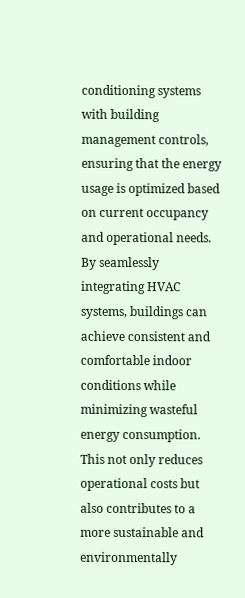conditioning systems with building management controls, ensuring that the energy usage is optimized based on current occupancy and operational needs. By seamlessly integrating HVAC systems, buildings can achieve consistent and comfortable indoor conditions while minimizing wasteful energy consumption. This not only reduces operational costs but also contributes to a more sustainable and environmentally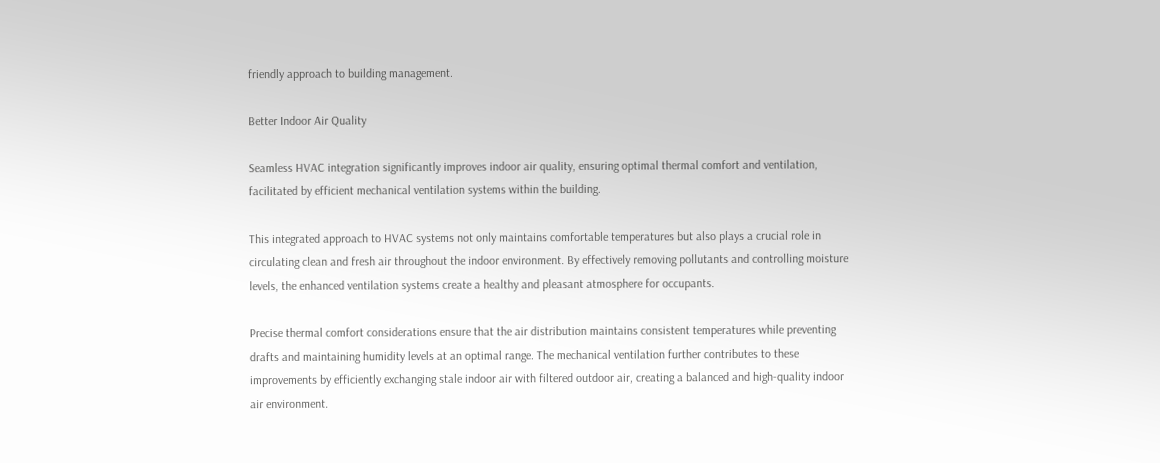friendly approach to building management.

Better Indoor Air Quality

Seamless HVAC integration significantly improves indoor air quality, ensuring optimal thermal comfort and ventilation, facilitated by efficient mechanical ventilation systems within the building.

This integrated approach to HVAC systems not only maintains comfortable temperatures but also plays a crucial role in circulating clean and fresh air throughout the indoor environment. By effectively removing pollutants and controlling moisture levels, the enhanced ventilation systems create a healthy and pleasant atmosphere for occupants.

Precise thermal comfort considerations ensure that the air distribution maintains consistent temperatures while preventing drafts and maintaining humidity levels at an optimal range. The mechanical ventilation further contributes to these improvements by efficiently exchanging stale indoor air with filtered outdoor air, creating a balanced and high-quality indoor air environment.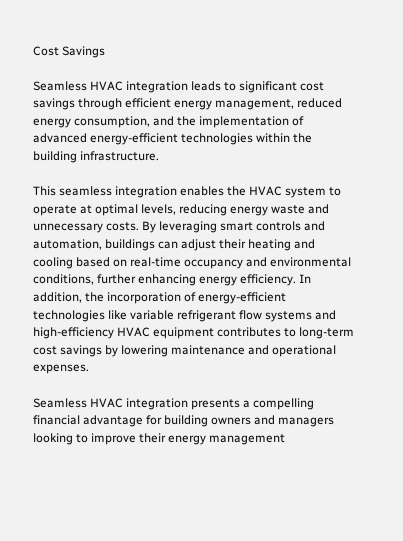Cost Savings

Seamless HVAC integration leads to significant cost savings through efficient energy management, reduced energy consumption, and the implementation of advanced energy-efficient technologies within the building infrastructure.

This seamless integration enables the HVAC system to operate at optimal levels, reducing energy waste and unnecessary costs. By leveraging smart controls and automation, buildings can adjust their heating and cooling based on real-time occupancy and environmental conditions, further enhancing energy efficiency. In addition, the incorporation of energy-efficient technologies like variable refrigerant flow systems and high-efficiency HVAC equipment contributes to long-term cost savings by lowering maintenance and operational expenses.

Seamless HVAC integration presents a compelling financial advantage for building owners and managers looking to improve their energy management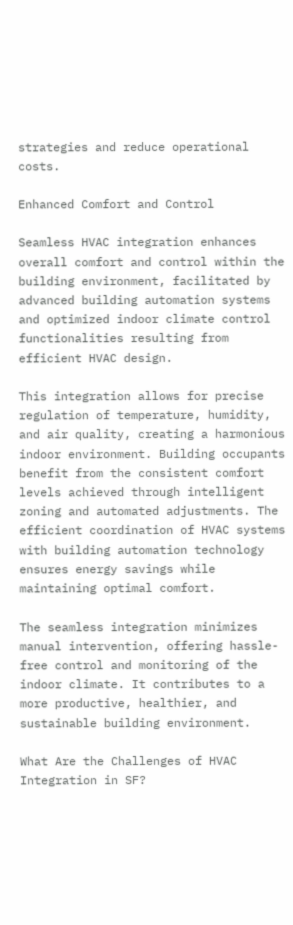strategies and reduce operational costs.

Enhanced Comfort and Control

Seamless HVAC integration enhances overall comfort and control within the building environment, facilitated by advanced building automation systems and optimized indoor climate control functionalities resulting from efficient HVAC design.

This integration allows for precise regulation of temperature, humidity, and air quality, creating a harmonious indoor environment. Building occupants benefit from the consistent comfort levels achieved through intelligent zoning and automated adjustments. The efficient coordination of HVAC systems with building automation technology ensures energy savings while maintaining optimal comfort.

The seamless integration minimizes manual intervention, offering hassle-free control and monitoring of the indoor climate. It contributes to a more productive, healthier, and sustainable building environment.

What Are the Challenges of HVAC Integration in SF?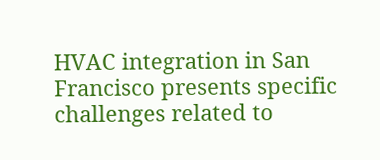HVAC integration in San Francisco presents specific challenges related to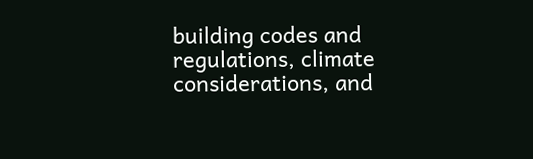building codes and regulations, climate considerations, and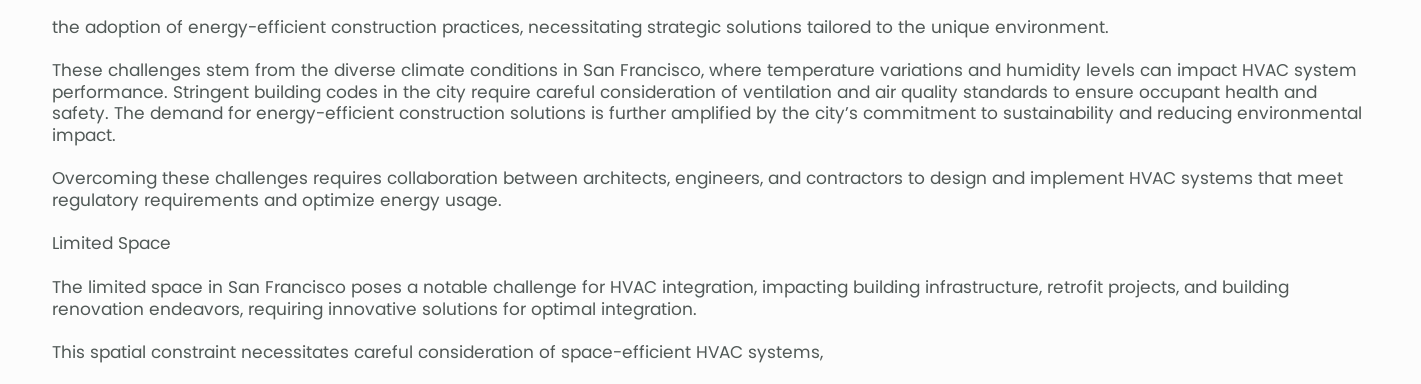the adoption of energy-efficient construction practices, necessitating strategic solutions tailored to the unique environment.

These challenges stem from the diverse climate conditions in San Francisco, where temperature variations and humidity levels can impact HVAC system performance. Stringent building codes in the city require careful consideration of ventilation and air quality standards to ensure occupant health and safety. The demand for energy-efficient construction solutions is further amplified by the city’s commitment to sustainability and reducing environmental impact.

Overcoming these challenges requires collaboration between architects, engineers, and contractors to design and implement HVAC systems that meet regulatory requirements and optimize energy usage.

Limited Space

The limited space in San Francisco poses a notable challenge for HVAC integration, impacting building infrastructure, retrofit projects, and building renovation endeavors, requiring innovative solutions for optimal integration.

This spatial constraint necessitates careful consideration of space-efficient HVAC systems,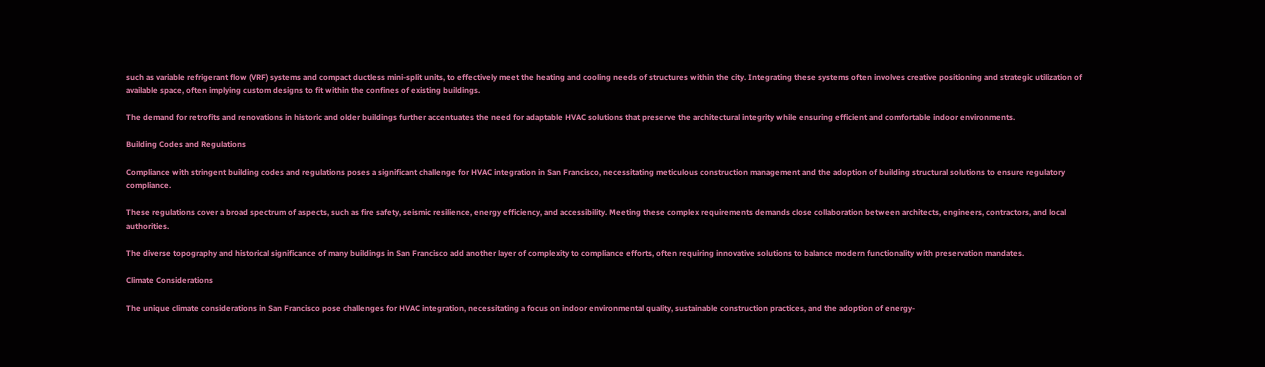such as variable refrigerant flow (VRF) systems and compact ductless mini-split units, to effectively meet the heating and cooling needs of structures within the city. Integrating these systems often involves creative positioning and strategic utilization of available space, often implying custom designs to fit within the confines of existing buildings.

The demand for retrofits and renovations in historic and older buildings further accentuates the need for adaptable HVAC solutions that preserve the architectural integrity while ensuring efficient and comfortable indoor environments.

Building Codes and Regulations

Compliance with stringent building codes and regulations poses a significant challenge for HVAC integration in San Francisco, necessitating meticulous construction management and the adoption of building structural solutions to ensure regulatory compliance.

These regulations cover a broad spectrum of aspects, such as fire safety, seismic resilience, energy efficiency, and accessibility. Meeting these complex requirements demands close collaboration between architects, engineers, contractors, and local authorities.

The diverse topography and historical significance of many buildings in San Francisco add another layer of complexity to compliance efforts, often requiring innovative solutions to balance modern functionality with preservation mandates.

Climate Considerations

The unique climate considerations in San Francisco pose challenges for HVAC integration, necessitating a focus on indoor environmental quality, sustainable construction practices, and the adoption of energy-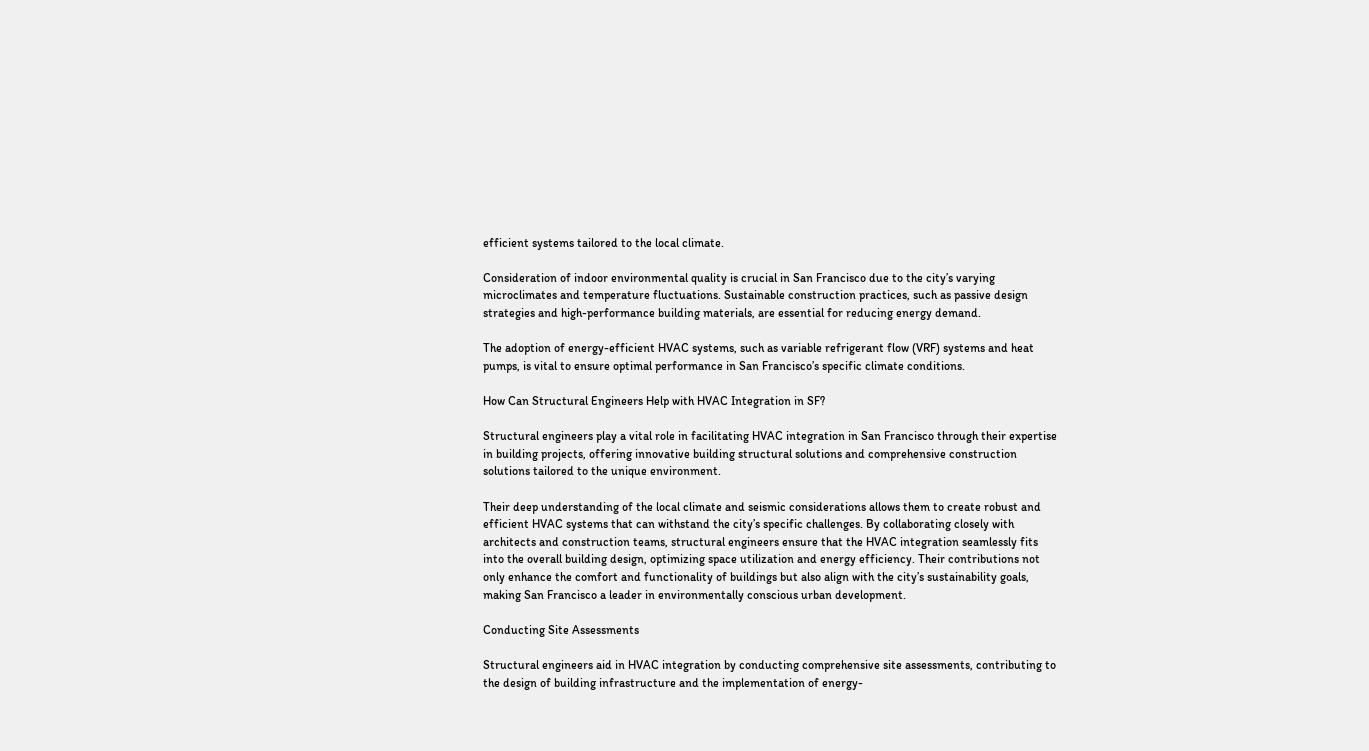efficient systems tailored to the local climate.

Consideration of indoor environmental quality is crucial in San Francisco due to the city’s varying microclimates and temperature fluctuations. Sustainable construction practices, such as passive design strategies and high-performance building materials, are essential for reducing energy demand.

The adoption of energy-efficient HVAC systems, such as variable refrigerant flow (VRF) systems and heat pumps, is vital to ensure optimal performance in San Francisco’s specific climate conditions.

How Can Structural Engineers Help with HVAC Integration in SF?

Structural engineers play a vital role in facilitating HVAC integration in San Francisco through their expertise in building projects, offering innovative building structural solutions and comprehensive construction solutions tailored to the unique environment.

Their deep understanding of the local climate and seismic considerations allows them to create robust and efficient HVAC systems that can withstand the city’s specific challenges. By collaborating closely with architects and construction teams, structural engineers ensure that the HVAC integration seamlessly fits into the overall building design, optimizing space utilization and energy efficiency. Their contributions not only enhance the comfort and functionality of buildings but also align with the city’s sustainability goals, making San Francisco a leader in environmentally conscious urban development.

Conducting Site Assessments

Structural engineers aid in HVAC integration by conducting comprehensive site assessments, contributing to the design of building infrastructure and the implementation of energy-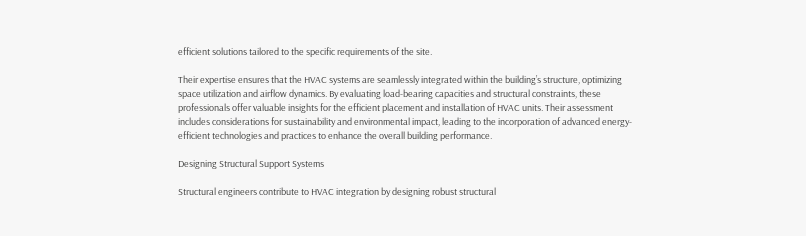efficient solutions tailored to the specific requirements of the site.

Their expertise ensures that the HVAC systems are seamlessly integrated within the building’s structure, optimizing space utilization and airflow dynamics. By evaluating load-bearing capacities and structural constraints, these professionals offer valuable insights for the efficient placement and installation of HVAC units. Their assessment includes considerations for sustainability and environmental impact, leading to the incorporation of advanced energy-efficient technologies and practices to enhance the overall building performance.

Designing Structural Support Systems

Structural engineers contribute to HVAC integration by designing robust structural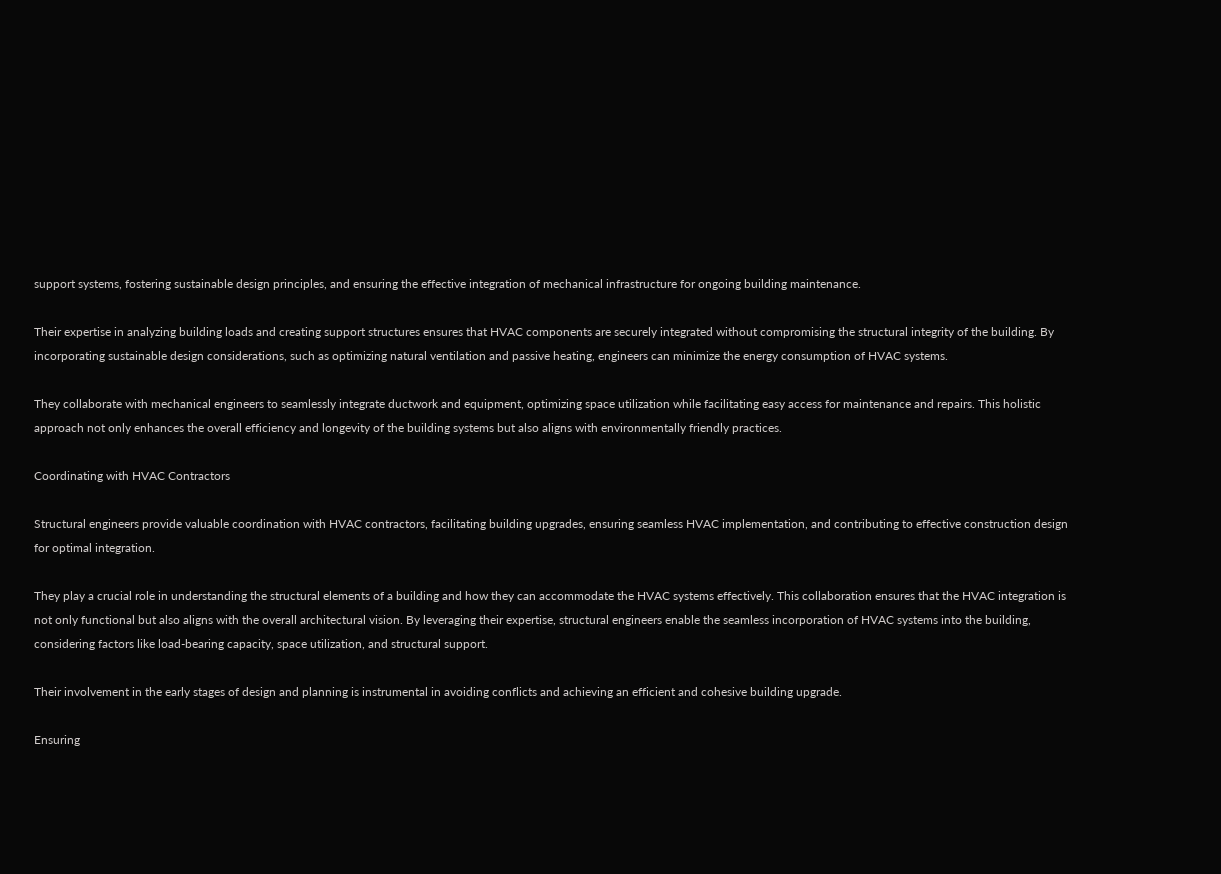support systems, fostering sustainable design principles, and ensuring the effective integration of mechanical infrastructure for ongoing building maintenance.

Their expertise in analyzing building loads and creating support structures ensures that HVAC components are securely integrated without compromising the structural integrity of the building. By incorporating sustainable design considerations, such as optimizing natural ventilation and passive heating, engineers can minimize the energy consumption of HVAC systems.

They collaborate with mechanical engineers to seamlessly integrate ductwork and equipment, optimizing space utilization while facilitating easy access for maintenance and repairs. This holistic approach not only enhances the overall efficiency and longevity of the building systems but also aligns with environmentally friendly practices.

Coordinating with HVAC Contractors

Structural engineers provide valuable coordination with HVAC contractors, facilitating building upgrades, ensuring seamless HVAC implementation, and contributing to effective construction design for optimal integration.

They play a crucial role in understanding the structural elements of a building and how they can accommodate the HVAC systems effectively. This collaboration ensures that the HVAC integration is not only functional but also aligns with the overall architectural vision. By leveraging their expertise, structural engineers enable the seamless incorporation of HVAC systems into the building, considering factors like load-bearing capacity, space utilization, and structural support.

Their involvement in the early stages of design and planning is instrumental in avoiding conflicts and achieving an efficient and cohesive building upgrade.

Ensuring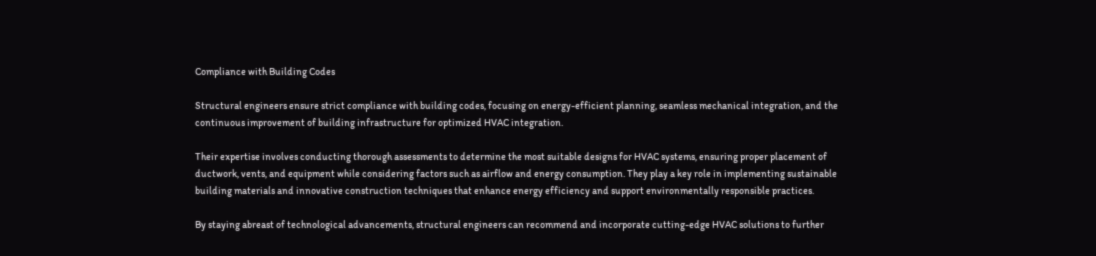Compliance with Building Codes

Structural engineers ensure strict compliance with building codes, focusing on energy-efficient planning, seamless mechanical integration, and the continuous improvement of building infrastructure for optimized HVAC integration.

Their expertise involves conducting thorough assessments to determine the most suitable designs for HVAC systems, ensuring proper placement of ductwork, vents, and equipment while considering factors such as airflow and energy consumption. They play a key role in implementing sustainable building materials and innovative construction techniques that enhance energy efficiency and support environmentally responsible practices.

By staying abreast of technological advancements, structural engineers can recommend and incorporate cutting-edge HVAC solutions to further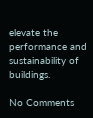elevate the performance and sustainability of buildings.

No Comments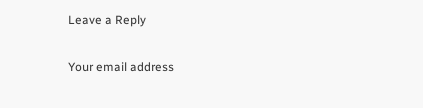Leave a Reply

Your email address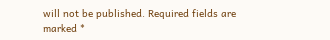will not be published. Required fields are marked *